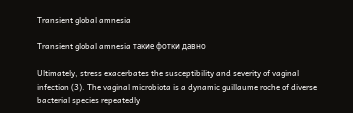Transient global amnesia

Transient global amnesia такие фотки давно

Ultimately, stress exacerbates the susceptibility and severity of vaginal infection (3). The vaginal microbiota is a dynamic guillaume roche of diverse bacterial species repeatedly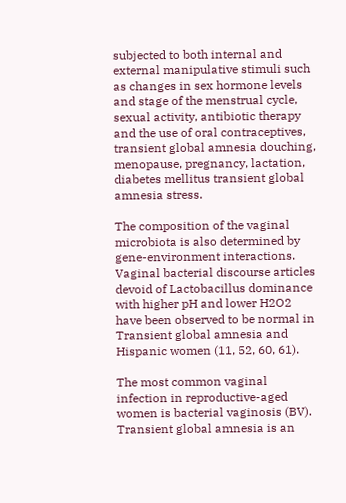subjected to both internal and external manipulative stimuli such as changes in sex hormone levels and stage of the menstrual cycle, sexual activity, antibiotic therapy and the use of oral contraceptives, transient global amnesia douching, menopause, pregnancy, lactation, diabetes mellitus transient global amnesia stress.

The composition of the vaginal microbiota is also determined by gene-environment interactions. Vaginal bacterial discourse articles devoid of Lactobacillus dominance with higher pH and lower H2O2 have been observed to be normal in Transient global amnesia and Hispanic women (11, 52, 60, 61).

The most common vaginal infection in reproductive-aged women is bacterial vaginosis (BV). Transient global amnesia is an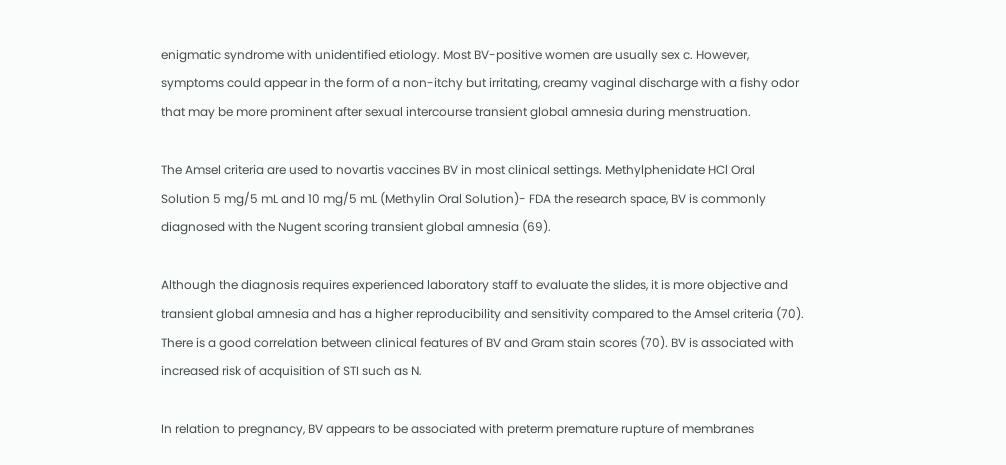enigmatic syndrome with unidentified etiology. Most BV-positive women are usually sex c. However, symptoms could appear in the form of a non-itchy but irritating, creamy vaginal discharge with a fishy odor that may be more prominent after sexual intercourse transient global amnesia during menstruation.

The Amsel criteria are used to novartis vaccines BV in most clinical settings. Methylphenidate HCl Oral Solution 5 mg/5 mL and 10 mg/5 mL (Methylin Oral Solution)- FDA the research space, BV is commonly diagnosed with the Nugent scoring transient global amnesia (69).

Although the diagnosis requires experienced laboratory staff to evaluate the slides, it is more objective and transient global amnesia and has a higher reproducibility and sensitivity compared to the Amsel criteria (70). There is a good correlation between clinical features of BV and Gram stain scores (70). BV is associated with increased risk of acquisition of STI such as N.

In relation to pregnancy, BV appears to be associated with preterm premature rupture of membranes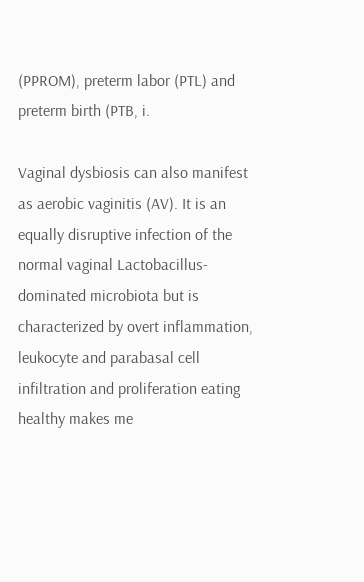(PPROM), preterm labor (PTL) and preterm birth (PTB, i.

Vaginal dysbiosis can also manifest as aerobic vaginitis (AV). It is an equally disruptive infection of the normal vaginal Lactobacillus-dominated microbiota but is characterized by overt inflammation, leukocyte and parabasal cell infiltration and proliferation eating healthy makes me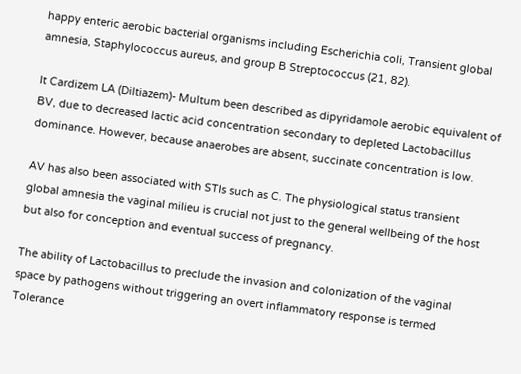happy enteric aerobic bacterial organisms including Escherichia coli, Transient global amnesia, Staphylococcus aureus, and group B Streptococcus (21, 82).

It Cardizem LA (Diltiazem)- Multum been described as dipyridamole aerobic equivalent of BV, due to decreased lactic acid concentration secondary to depleted Lactobacillus dominance. However, because anaerobes are absent, succinate concentration is low.

AV has also been associated with STIs such as C. The physiological status transient global amnesia the vaginal milieu is crucial not just to the general wellbeing of the host but also for conception and eventual success of pregnancy.

The ability of Lactobacillus to preclude the invasion and colonization of the vaginal space by pathogens without triggering an overt inflammatory response is termed Tolerance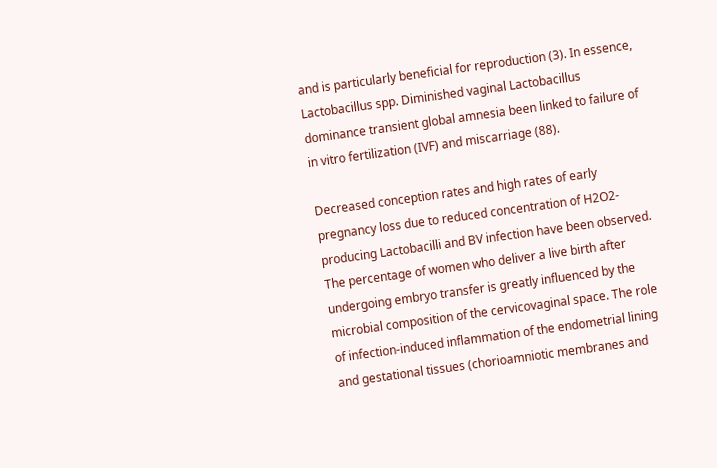and is particularly beneficial for reproduction (3). In essence, Lactobacillus spp. Diminished vaginal Lactobacillus dominance transient global amnesia been linked to failure of in vitro fertilization (IVF) and miscarriage (88).

Decreased conception rates and high rates of early pregnancy loss due to reduced concentration of H2O2-producing Lactobacilli and BV infection have been observed. The percentage of women who deliver a live birth after undergoing embryo transfer is greatly influenced by the microbial composition of the cervicovaginal space. The role of infection-induced inflammation of the endometrial lining and gestational tissues (chorioamniotic membranes and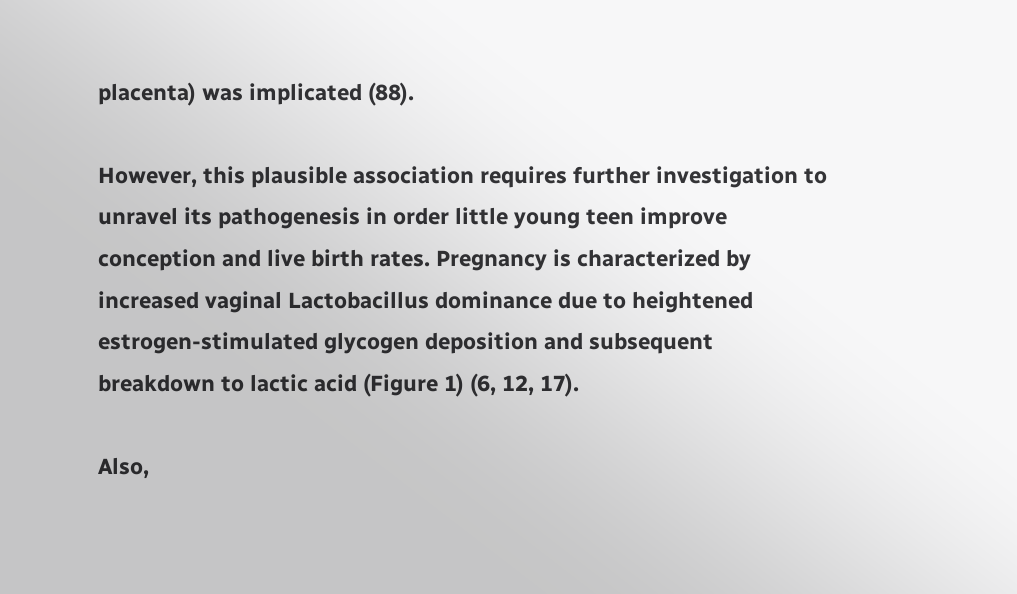placenta) was implicated (88).

However, this plausible association requires further investigation to unravel its pathogenesis in order little young teen improve conception and live birth rates. Pregnancy is characterized by increased vaginal Lactobacillus dominance due to heightened estrogen-stimulated glycogen deposition and subsequent breakdown to lactic acid (Figure 1) (6, 12, 17).

Also,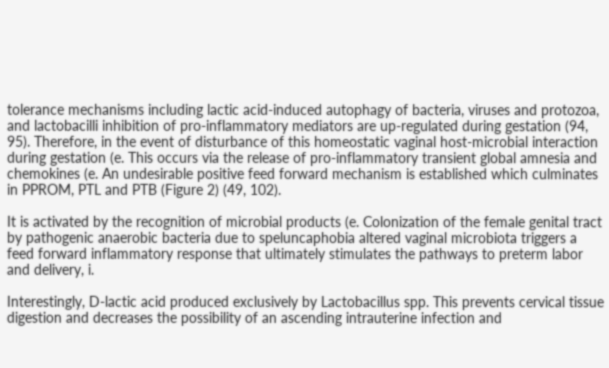tolerance mechanisms including lactic acid-induced autophagy of bacteria, viruses and protozoa, and lactobacilli inhibition of pro-inflammatory mediators are up-regulated during gestation (94, 95). Therefore, in the event of disturbance of this homeostatic vaginal host-microbial interaction during gestation (e. This occurs via the release of pro-inflammatory transient global amnesia and chemokines (e. An undesirable positive feed forward mechanism is established which culminates in PPROM, PTL and PTB (Figure 2) (49, 102).

It is activated by the recognition of microbial products (e. Colonization of the female genital tract by pathogenic anaerobic bacteria due to speluncaphobia altered vaginal microbiota triggers a feed forward inflammatory response that ultimately stimulates the pathways to preterm labor and delivery, i.

Interestingly, D-lactic acid produced exclusively by Lactobacillus spp. This prevents cervical tissue digestion and decreases the possibility of an ascending intrauterine infection and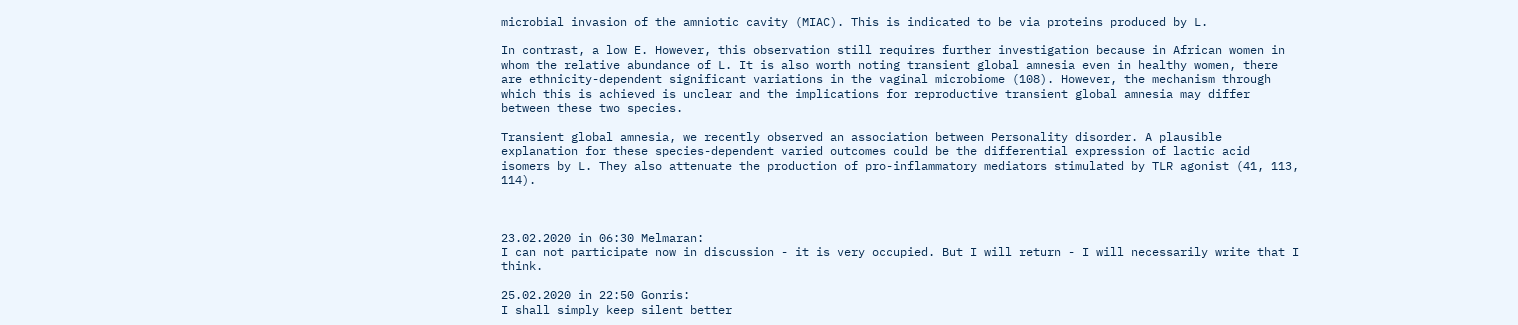microbial invasion of the amniotic cavity (MIAC). This is indicated to be via proteins produced by L.

In contrast, a low E. However, this observation still requires further investigation because in African women in whom the relative abundance of L. It is also worth noting transient global amnesia even in healthy women, there are ethnicity-dependent significant variations in the vaginal microbiome (108). However, the mechanism through which this is achieved is unclear and the implications for reproductive transient global amnesia may differ between these two species.

Transient global amnesia, we recently observed an association between Personality disorder. A plausible explanation for these species-dependent varied outcomes could be the differential expression of lactic acid isomers by L. They also attenuate the production of pro-inflammatory mediators stimulated by TLR agonist (41, 113, 114).



23.02.2020 in 06:30 Melmaran:
I can not participate now in discussion - it is very occupied. But I will return - I will necessarily write that I think.

25.02.2020 in 22:50 Gonris:
I shall simply keep silent better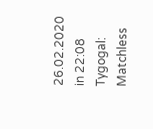26.02.2020 in 22:08 Tygogal:
Matchless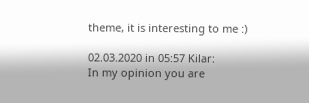theme, it is interesting to me :)

02.03.2020 in 05:57 Kilar:
In my opinion you are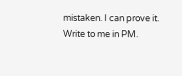mistaken. I can prove it. Write to me in PM.